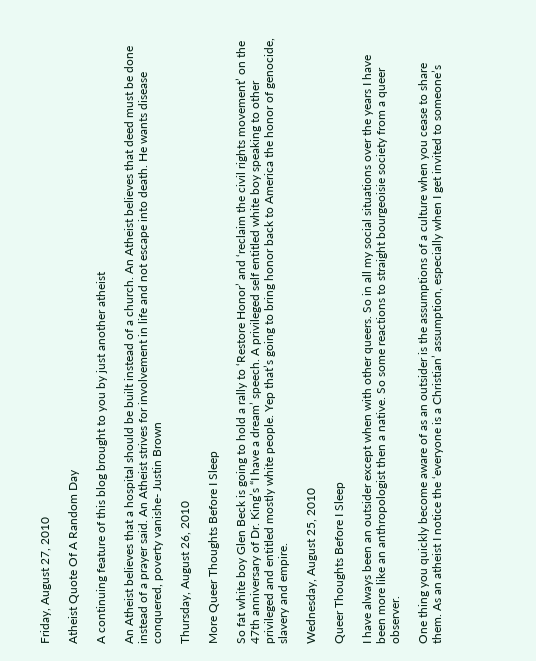Friday, August 27, 2010

Atheist Quote Of A Random Day

A continuing feature of this blog brought to you by just another atheist

An Atheist believes that a hospital should be built instead of a church. An Atheist believes that deed must be done instead of a prayer said. An Atheist strives for involvement in life and not escape into death. He wants disease conquered, poverty vanishe- Justin Brown

Thursday, August 26, 2010

More Queer Thoughts Before I Sleep

So fat white boy Glen Beck is going to hold a rally to ‘Restore Honor’ and ‘reclaim the civil rights movement’ on the 47th anniversary of Dr. King’s “I have a dream’ speech. A privileged self entitled white boy speaking to other privileged and entitled mostly white people. Yep that’s going to bring honor back to America the honor of genocide, slavery and empire.

Wednesday, August 25, 2010

Queer Thoughts Before I Sleep

I have always been an outsider except when with other queers. So in all my social situations over the years I have been more like an anthropologist then a native. So some reactions to straight bourgeoisie society from a queer observer.

One thing you quickly become aware of as an outsider is the assumptions of a culture when you cease to share them. As an atheist I notice the ‘everyone is a Christian’ assumption, especially when I get invited to someone’s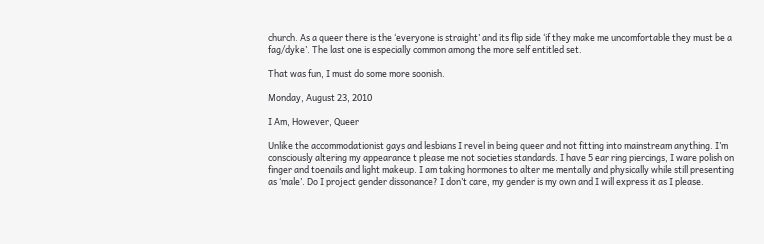church. As a queer there is the ‘everyone is straight’ and its flip side ‘if they make me uncomfortable they must be a fag/dyke’. The last one is especially common among the more self entitled set.

That was fun, I must do some more soonish.

Monday, August 23, 2010

I Am, However, Queer

Unlike the accommodationist gays and lesbians I revel in being queer and not fitting into mainstream anything. I’m consciously altering my appearance t please me not societies standards. I have 5 ear ring piercings, I ware polish on finger and toenails and light makeup. I am taking hormones to alter me mentally and physically while still presenting as ‘male’. Do I project gender dissonance? I don’t care, my gender is my own and I will express it as I please.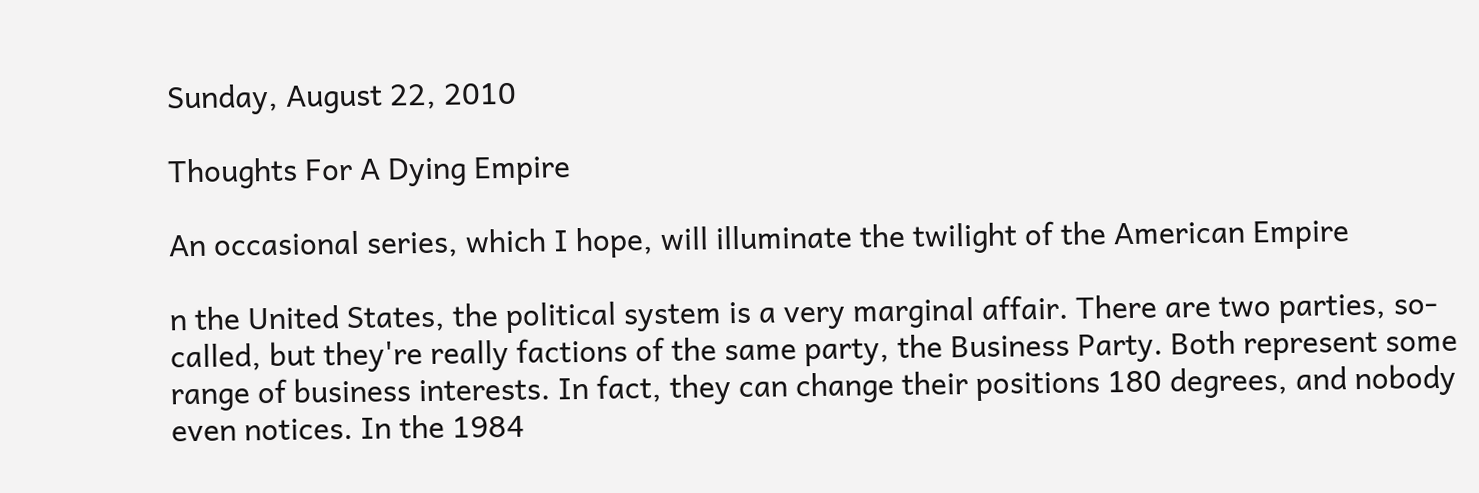Sunday, August 22, 2010

Thoughts For A Dying Empire

An occasional series, which I hope, will illuminate the twilight of the American Empire

n the United States, the political system is a very marginal affair. There are two parties, so-called, but they're really factions of the same party, the Business Party. Both represent some range of business interests. In fact, they can change their positions 180 degrees, and nobody even notices. In the 1984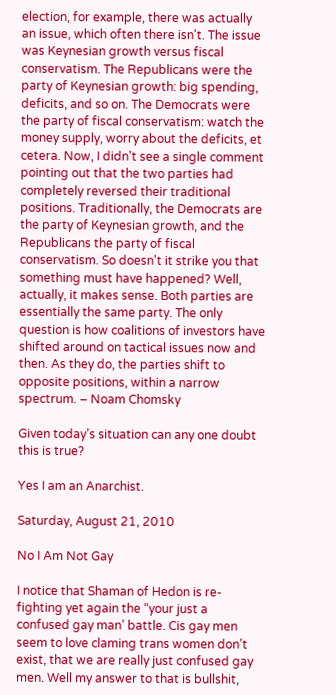election, for example, there was actually an issue, which often there isn't. The issue was Keynesian growth versus fiscal conservatism. The Republicans were the party of Keynesian growth: big spending, deficits, and so on. The Democrats were the party of fiscal conservatism: watch the money supply, worry about the deficits, et cetera. Now, I didn't see a single comment pointing out that the two parties had completely reversed their traditional positions. Traditionally, the Democrats are the party of Keynesian growth, and the Republicans the party of fiscal conservatism. So doesn't it strike you that something must have happened? Well, actually, it makes sense. Both parties are essentially the same party. The only question is how coalitions of investors have shifted around on tactical issues now and then. As they do, the parties shift to opposite positions, within a narrow spectrum. – Noam Chomsky

Given today’s situation can any one doubt this is true?

Yes I am an Anarchist.

Saturday, August 21, 2010

No I Am Not Gay

I notice that Shaman of Hedon is re-fighting yet again the “your just a confused gay man’ battle. Cis gay men seem to love claming trans women don’t exist, that we are really just confused gay men. Well my answer to that is bullshit,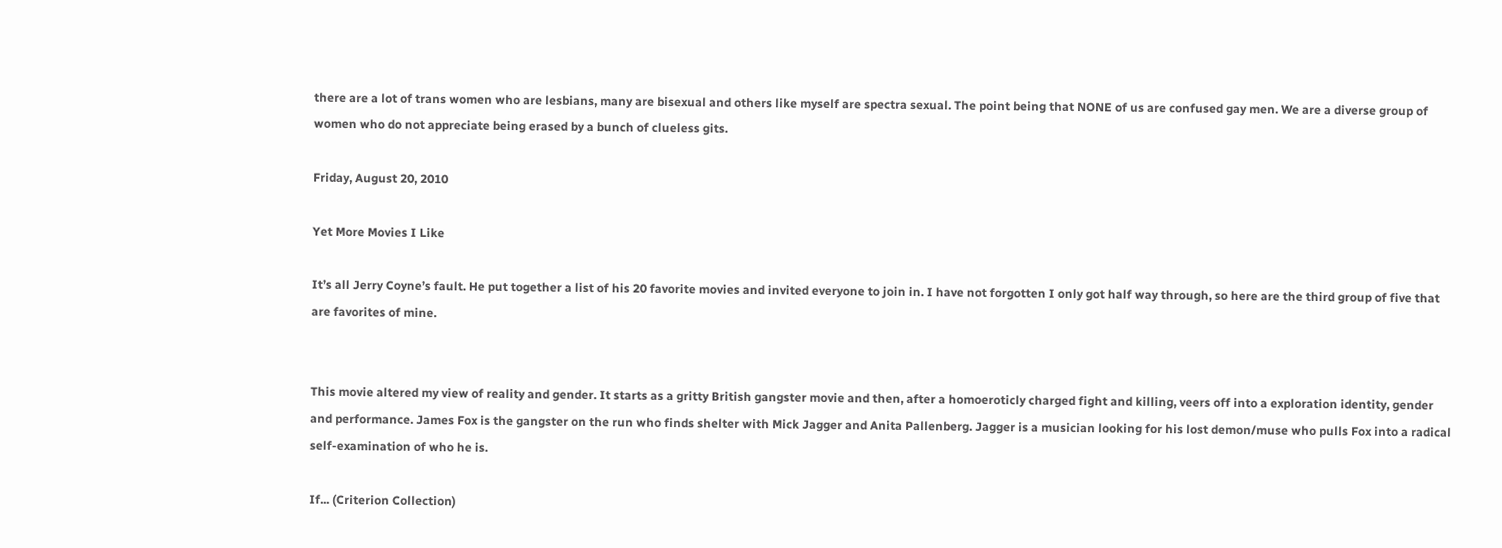there are a lot of trans women who are lesbians, many are bisexual and others like myself are spectra sexual. The point being that NONE of us are confused gay men. We are a diverse group of women who do not appreciate being erased by a bunch of clueless gits.

Friday, August 20, 2010

Yet More Movies I Like

It’s all Jerry Coyne’s fault. He put together a list of his 20 favorite movies and invited everyone to join in. I have not forgotten I only got half way through, so here are the third group of five that are favorites of mine.


This movie altered my view of reality and gender. It starts as a gritty British gangster movie and then, after a homoeroticly charged fight and killing, veers off into a exploration identity, gender and performance. James Fox is the gangster on the run who finds shelter with Mick Jagger and Anita Pallenberg. Jagger is a musician looking for his lost demon/muse who pulls Fox into a radical self-examination of who he is.

If... (Criterion Collection)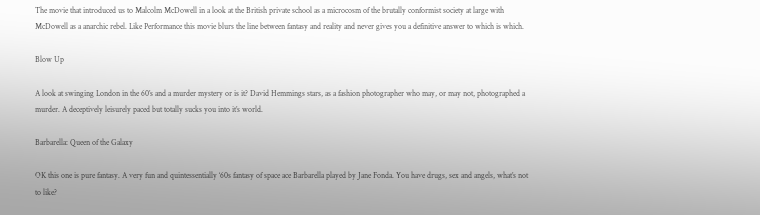The movie that introduced us to Malcolm McDowell in a look at the British private school as a microcosm of the brutally conformist society at large with McDowell as a anarchic rebel. Like Performance this movie blurs the line between fantasy and reality and never gives you a definitive answer to which is which.

Blow Up

A look at swinging London in the 60’s and a murder mystery or is it? David Hemmings stars, as a fashion photographer who may, or may not, photographed a murder. A deceptively leisurely paced but totally sucks you into it’s world.

Barbarella: Queen of the Galaxy

OK this one is pure fantasy. A very fun and quintessentially ‘60s fantasy of space ace Barbarella played by Jane Fonda. You have drugs, sex and angels, what’s not to like?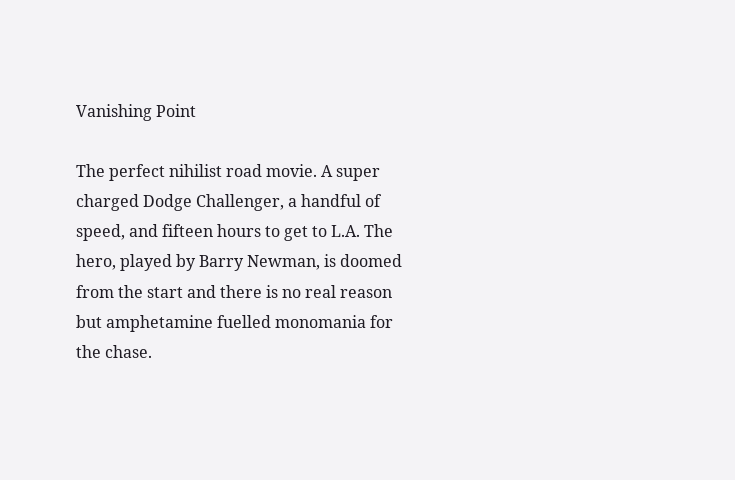Vanishing Point

The perfect nihilist road movie. A super charged Dodge Challenger, a handful of speed, and fifteen hours to get to L.A. The hero, played by Barry Newman, is doomed from the start and there is no real reason but amphetamine fuelled monomania for the chase.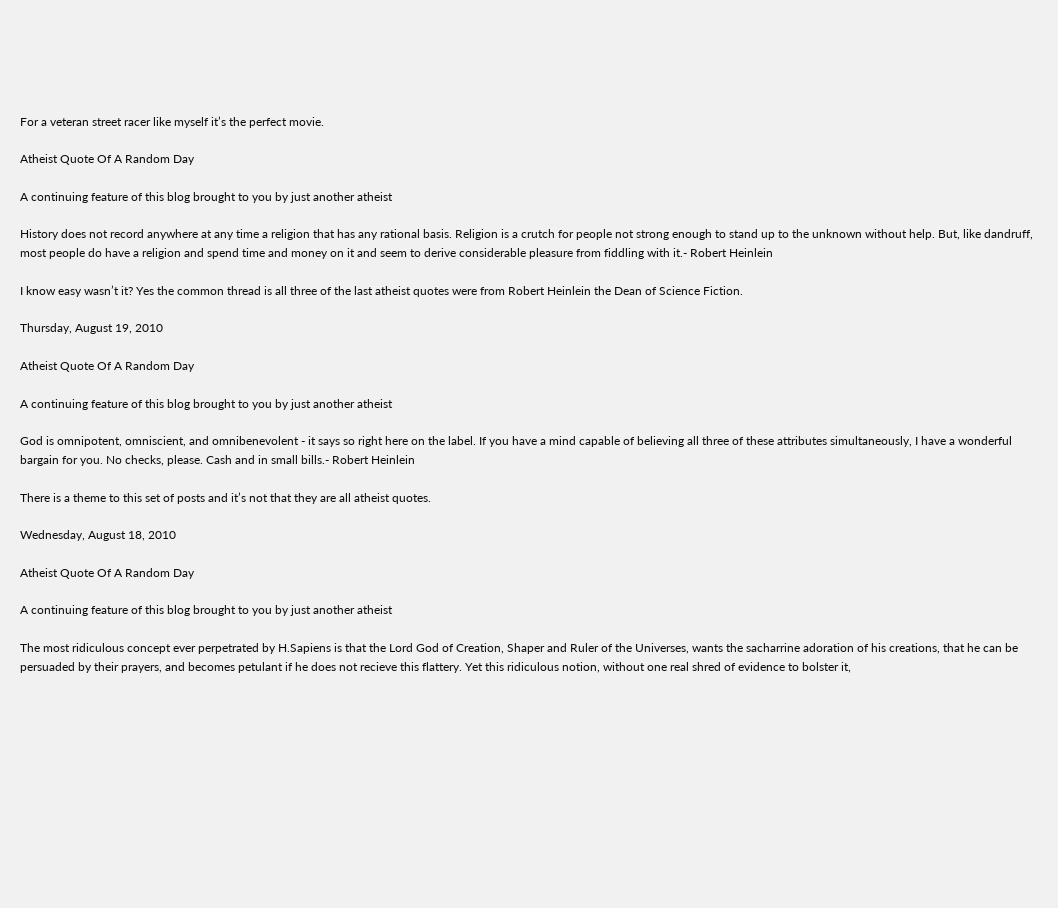For a veteran street racer like myself it’s the perfect movie.

Atheist Quote Of A Random Day

A continuing feature of this blog brought to you by just another atheist

History does not record anywhere at any time a religion that has any rational basis. Religion is a crutch for people not strong enough to stand up to the unknown without help. But, like dandruff, most people do have a religion and spend time and money on it and seem to derive considerable pleasure from fiddling with it.- Robert Heinlein

I know easy wasn’t it? Yes the common thread is all three of the last atheist quotes were from Robert Heinlein the Dean of Science Fiction.

Thursday, August 19, 2010

Atheist Quote Of A Random Day

A continuing feature of this blog brought to you by just another atheist

God is omnipotent, omniscient, and omnibenevolent - it says so right here on the label. If you have a mind capable of believing all three of these attributes simultaneously, I have a wonderful bargain for you. No checks, please. Cash and in small bills.- Robert Heinlein

There is a theme to this set of posts and it’s not that they are all atheist quotes.

Wednesday, August 18, 2010

Atheist Quote Of A Random Day

A continuing feature of this blog brought to you by just another atheist

The most ridiculous concept ever perpetrated by H.Sapiens is that the Lord God of Creation, Shaper and Ruler of the Universes, wants the sacharrine adoration of his creations, that he can be persuaded by their prayers, and becomes petulant if he does not recieve this flattery. Yet this ridiculous notion, without one real shred of evidence to bolster it,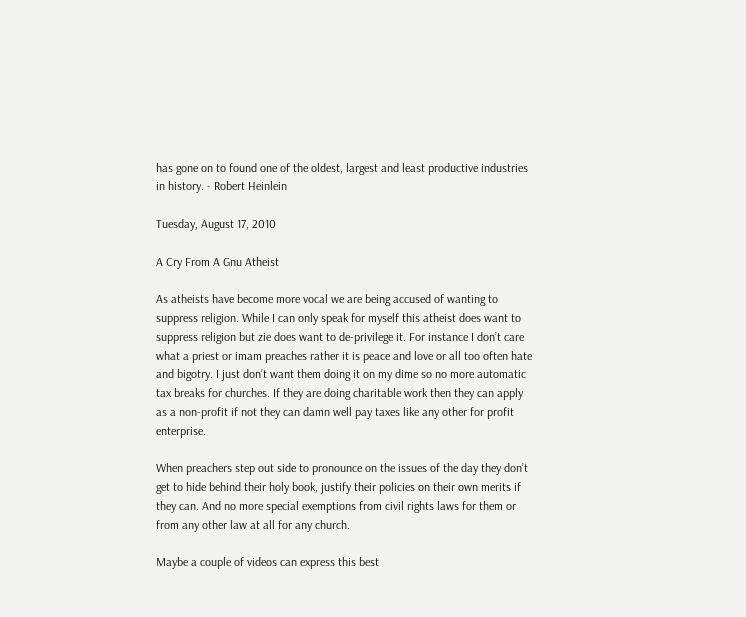has gone on to found one of the oldest, largest and least productive industries in history. - Robert Heinlein

Tuesday, August 17, 2010

A Cry From A Gnu Atheist

As atheists have become more vocal we are being accused of wanting to suppress religion. While I can only speak for myself this atheist does want to suppress religion but zie does want to de-privilege it. For instance I don’t care what a priest or imam preaches rather it is peace and love or all too often hate and bigotry. I just don’t want them doing it on my dime so no more automatic tax breaks for churches. If they are doing charitable work then they can apply as a non-profit if not they can damn well pay taxes like any other for profit enterprise.

When preachers step out side to pronounce on the issues of the day they don’t get to hide behind their holy book, justify their policies on their own merits if they can. And no more special exemptions from civil rights laws for them or from any other law at all for any church.

Maybe a couple of videos can express this best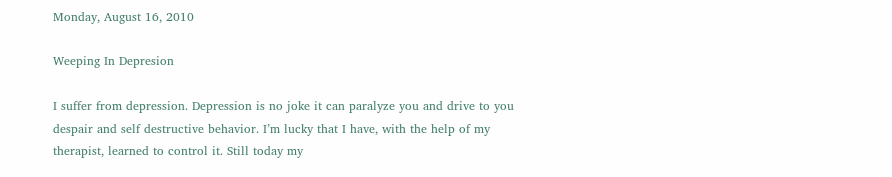Monday, August 16, 2010

Weeping In Depresion

I suffer from depression. Depression is no joke it can paralyze you and drive to you despair and self destructive behavior. I’m lucky that I have, with the help of my therapist, learned to control it. Still today my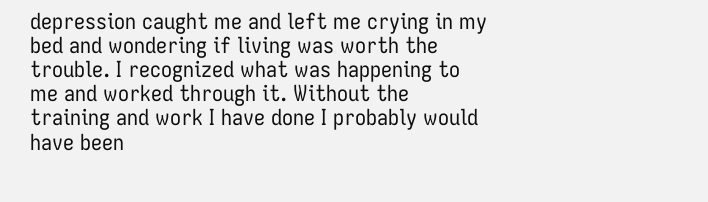depression caught me and left me crying in my bed and wondering if living was worth the trouble. I recognized what was happening to me and worked through it. Without the training and work I have done I probably would have been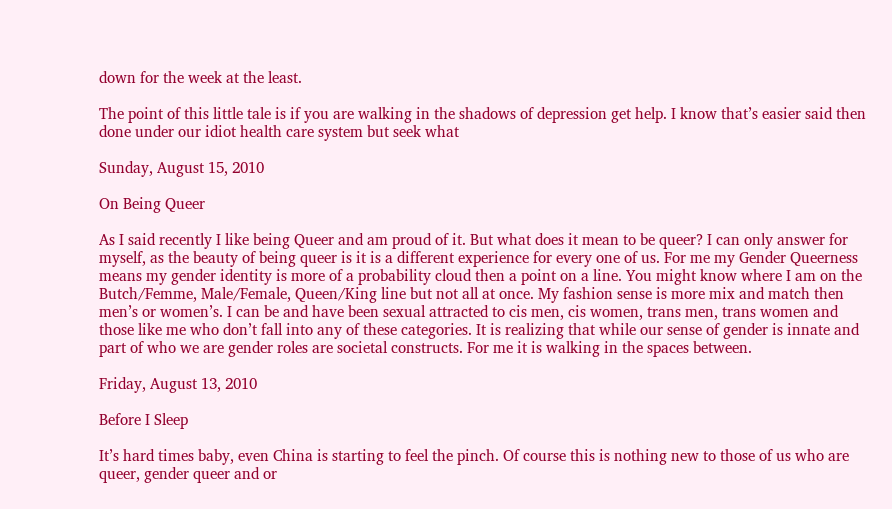down for the week at the least.

The point of this little tale is if you are walking in the shadows of depression get help. I know that’s easier said then done under our idiot health care system but seek what

Sunday, August 15, 2010

On Being Queer

As I said recently I like being Queer and am proud of it. But what does it mean to be queer? I can only answer for myself, as the beauty of being queer is it is a different experience for every one of us. For me my Gender Queerness means my gender identity is more of a probability cloud then a point on a line. You might know where I am on the Butch/Femme, Male/Female, Queen/King line but not all at once. My fashion sense is more mix and match then men’s or women’s. I can be and have been sexual attracted to cis men, cis women, trans men, trans women and those like me who don’t fall into any of these categories. It is realizing that while our sense of gender is innate and part of who we are gender roles are societal constructs. For me it is walking in the spaces between.

Friday, August 13, 2010

Before I Sleep

It’s hard times baby, even China is starting to feel the pinch. Of course this is nothing new to those of us who are queer, gender queer and or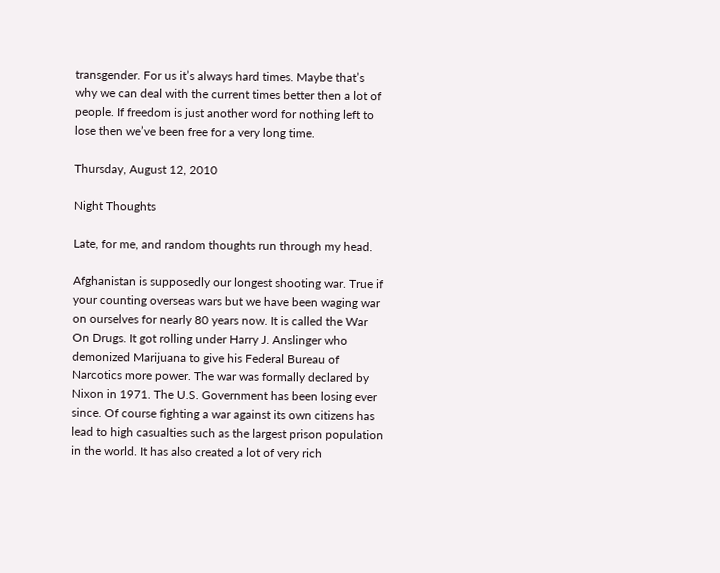transgender. For us it’s always hard times. Maybe that’s why we can deal with the current times better then a lot of people. If freedom is just another word for nothing left to lose then we’ve been free for a very long time.

Thursday, August 12, 2010

Night Thoughts

Late, for me, and random thoughts run through my head.

Afghanistan is supposedly our longest shooting war. True if your counting overseas wars but we have been waging war on ourselves for nearly 80 years now. It is called the War On Drugs. It got rolling under Harry J. Anslinger who demonized Marijuana to give his Federal Bureau of Narcotics more power. The war was formally declared by Nixon in 1971. The U.S. Government has been losing ever since. Of course fighting a war against its own citizens has lead to high casualties such as the largest prison population in the world. It has also created a lot of very rich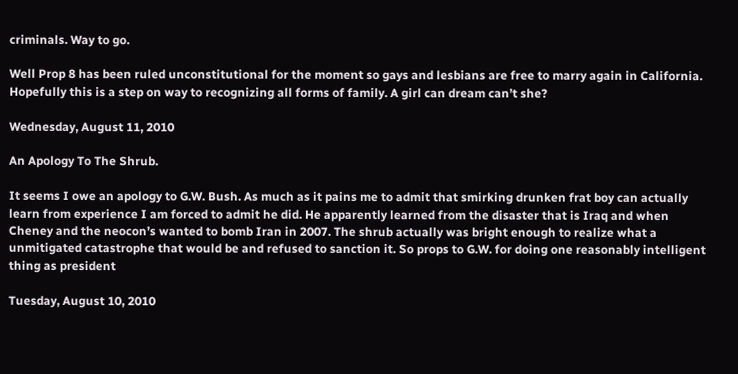criminals. Way to go.

Well Prop 8 has been ruled unconstitutional for the moment so gays and lesbians are free to marry again in California. Hopefully this is a step on way to recognizing all forms of family. A girl can dream can’t she?

Wednesday, August 11, 2010

An Apology To The Shrub.

It seems I owe an apology to G.W. Bush. As much as it pains me to admit that smirking drunken frat boy can actually learn from experience I am forced to admit he did. He apparently learned from the disaster that is Iraq and when Cheney and the neocon’s wanted to bomb Iran in 2007. The shrub actually was bright enough to realize what a unmitigated catastrophe that would be and refused to sanction it. So props to G.W. for doing one reasonably intelligent thing as president

Tuesday, August 10, 2010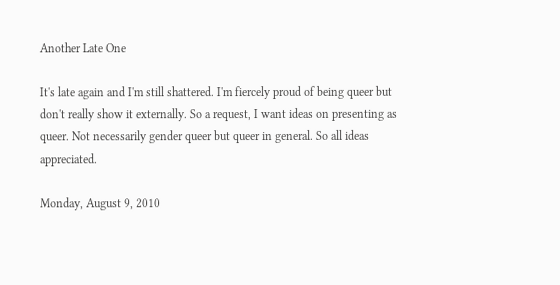Another Late One

It's late again and I'm still shattered. I'm fiercely proud of being queer but don't really show it externally. So a request, I want ideas on presenting as queer. Not necessarily gender queer but queer in general. So all ideas appreciated.

Monday, August 9, 2010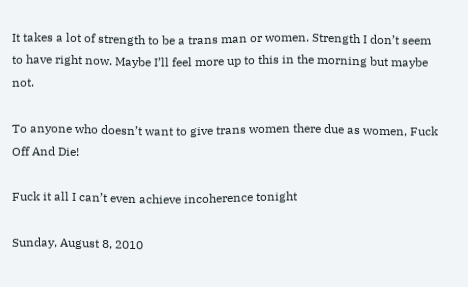It takes a lot of strength to be a trans man or women. Strength I don’t seem to have right now. Maybe I’ll feel more up to this in the morning but maybe not.

To anyone who doesn’t want to give trans women there due as women, Fuck Off And Die!

Fuck it all I can’t even achieve incoherence tonight

Sunday, August 8, 2010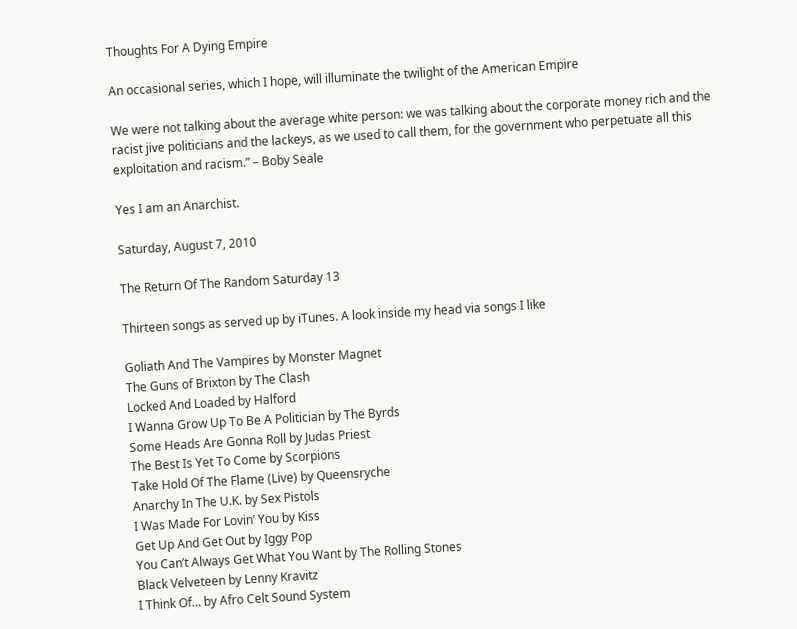Thoughts For A Dying Empire

An occasional series, which I hope, will illuminate the twilight of the American Empire

We were not talking about the average white person: we was talking about the corporate money rich and the racist jive politicians and the lackeys, as we used to call them, for the government who perpetuate all this exploitation and racism.” – Boby Seale

Yes I am an Anarchist.

Saturday, August 7, 2010

The Return Of The Random Saturday 13

Thirteen songs as served up by iTunes. A look inside my head via songs I like

Goliath And The Vampires by Monster Magnet
The Guns of Brixton by The Clash
Locked And Loaded by Halford
I Wanna Grow Up To Be A Politician by The Byrds
Some Heads Are Gonna Roll by Judas Priest
The Best Is Yet To Come by Scorpions
Take Hold Of The Flame (Live) by Queensryche
Anarchy In The U.K. by Sex Pistols
I Was Made For Lovin’ You by Kiss
Get Up And Get Out by Iggy Pop
You Can’t Always Get What You Want by The Rolling Stones
Black Velveteen by Lenny Kravitz
I Think Of… by Afro Celt Sound System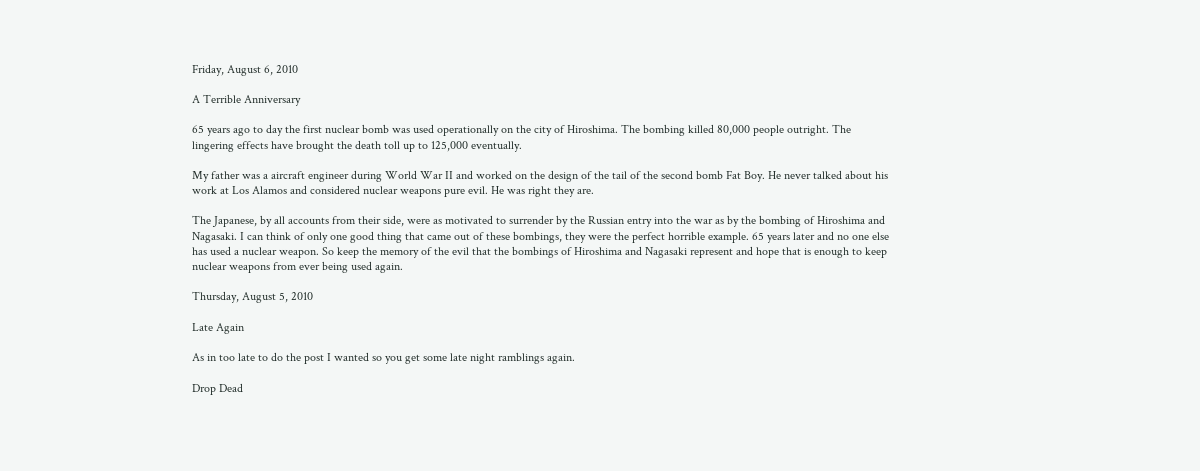Friday, August 6, 2010

A Terrible Anniversary

65 years ago to day the first nuclear bomb was used operationally on the city of Hiroshima. The bombing killed 80,000 people outright. The lingering effects have brought the death toll up to 125,000 eventually.

My father was a aircraft engineer during World War II and worked on the design of the tail of the second bomb Fat Boy. He never talked about his work at Los Alamos and considered nuclear weapons pure evil. He was right they are.

The Japanese, by all accounts from their side, were as motivated to surrender by the Russian entry into the war as by the bombing of Hiroshima and Nagasaki. I can think of only one good thing that came out of these bombings, they were the perfect horrible example. 65 years later and no one else has used a nuclear weapon. So keep the memory of the evil that the bombings of Hiroshima and Nagasaki represent and hope that is enough to keep nuclear weapons from ever being used again.

Thursday, August 5, 2010

Late Again

As in too late to do the post I wanted so you get some late night ramblings again.

Drop Dead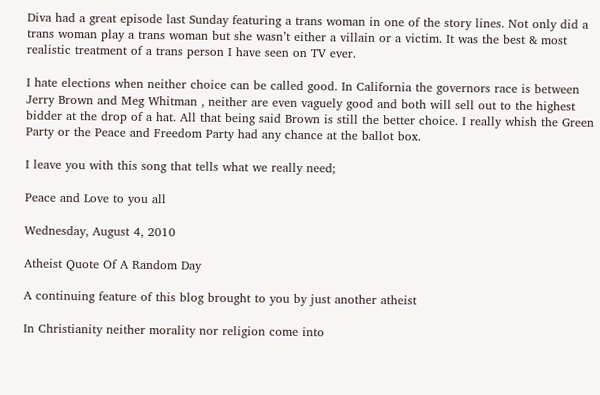Diva had a great episode last Sunday featuring a trans woman in one of the story lines. Not only did a trans woman play a trans woman but she wasn’t either a villain or a victim. It was the best & most realistic treatment of a trans person I have seen on TV ever.

I hate elections when neither choice can be called good. In California the governors race is between Jerry Brown and Meg Whitman , neither are even vaguely good and both will sell out to the highest bidder at the drop of a hat. All that being said Brown is still the better choice. I really whish the Green Party or the Peace and Freedom Party had any chance at the ballot box.

I leave you with this song that tells what we really need;

Peace and Love to you all

Wednesday, August 4, 2010

Atheist Quote Of A Random Day

A continuing feature of this blog brought to you by just another atheist

In Christianity neither morality nor religion come into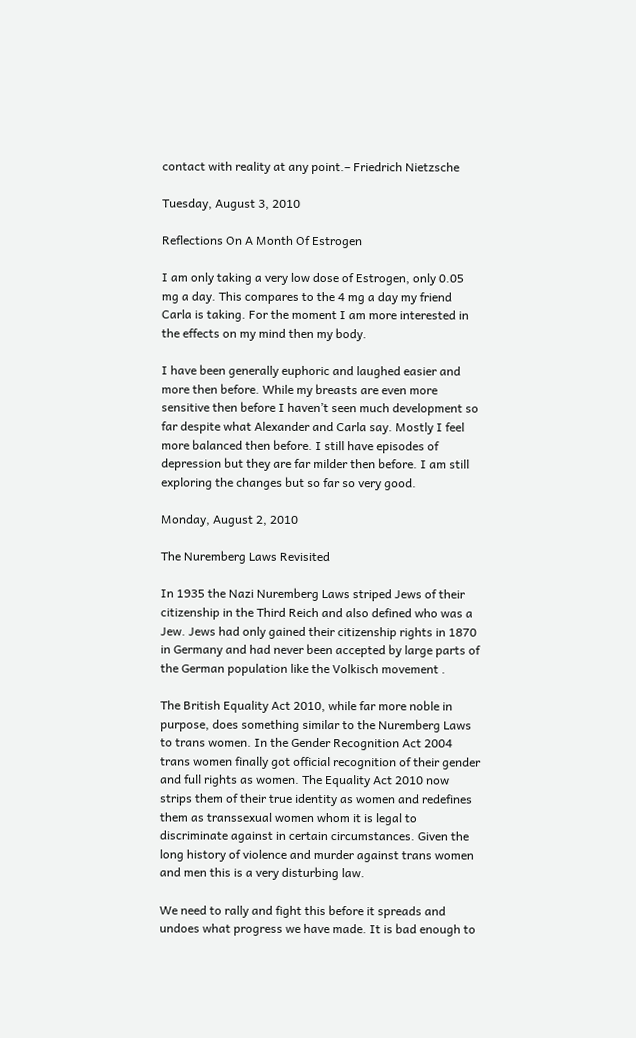contact with reality at any point.– Friedrich Nietzsche

Tuesday, August 3, 2010

Reflections On A Month Of Estrogen

I am only taking a very low dose of Estrogen, only 0.05 mg a day. This compares to the 4 mg a day my friend Carla is taking. For the moment I am more interested in the effects on my mind then my body.

I have been generally euphoric and laughed easier and more then before. While my breasts are even more sensitive then before I haven’t seen much development so far despite what Alexander and Carla say. Mostly I feel more balanced then before. I still have episodes of depression but they are far milder then before. I am still exploring the changes but so far so very good.

Monday, August 2, 2010

The Nuremberg Laws Revisited

In 1935 the Nazi Nuremberg Laws striped Jews of their citizenship in the Third Reich and also defined who was a Jew. Jews had only gained their citizenship rights in 1870 in Germany and had never been accepted by large parts of the German population like the Volkisch movement .

The British Equality Act 2010, while far more noble in purpose, does something similar to the Nuremberg Laws to trans women. In the Gender Recognition Act 2004 trans women finally got official recognition of their gender and full rights as women. The Equality Act 2010 now strips them of their true identity as women and redefines them as transsexual women whom it is legal to discriminate against in certain circumstances. Given the long history of violence and murder against trans women and men this is a very disturbing law.

We need to rally and fight this before it spreads and undoes what progress we have made. It is bad enough to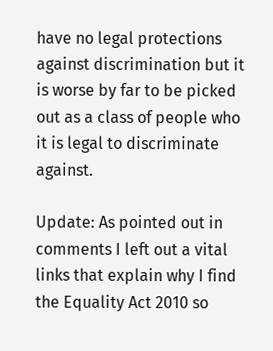have no legal protections against discrimination but it is worse by far to be picked out as a class of people who it is legal to discriminate against.

Update: As pointed out in comments I left out a vital links that explain why I find the Equality Act 2010 so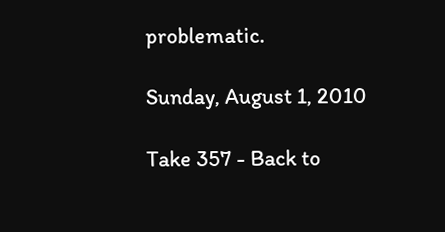problematic.

Sunday, August 1, 2010

Take 357 - Back to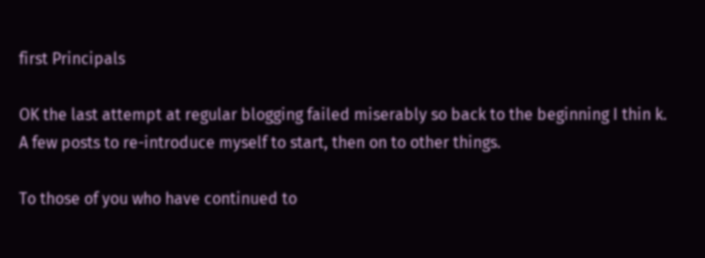first Principals

OK the last attempt at regular blogging failed miserably so back to the beginning I thin k. A few posts to re-introduce myself to start, then on to other things.

To those of you who have continued to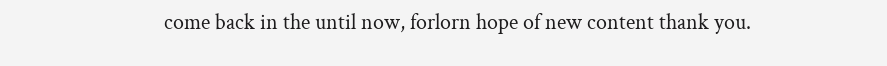come back in the until now, forlorn hope of new content thank you.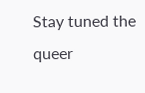Stay tuned the queer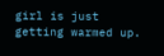girl is just getting warmed up.